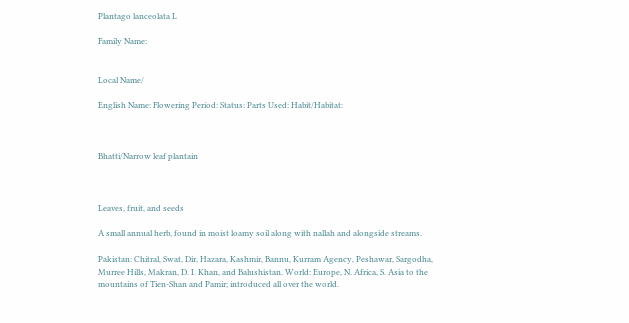Plantago lanceolata L

Family Name:


Local Name/

English Name: Flowering Period: Status: Parts Used: Habit/Habitat:



Bhatti/Narrow leaf plantain



Leaves, fruit, and seeds

A small annual herb, found in moist loamy soil along with nallah and alongside streams.

Pakistan: Chitral, Swat, Dir, Hazara, Kashmir, Bannu, Kurram Agency, Peshawar, Sargodha, Murree Hills, Makran, D. I. Khan, and Balushistan. World: Europe, N. Africa, S. Asia to the mountains of Tien-Shan and Pamir; introduced all over the world.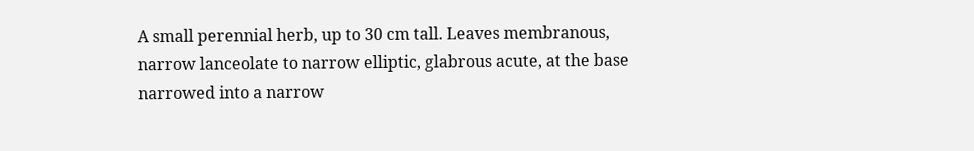A small perennial herb, up to 30 cm tall. Leaves membranous, narrow lanceolate to narrow elliptic, glabrous acute, at the base narrowed into a narrow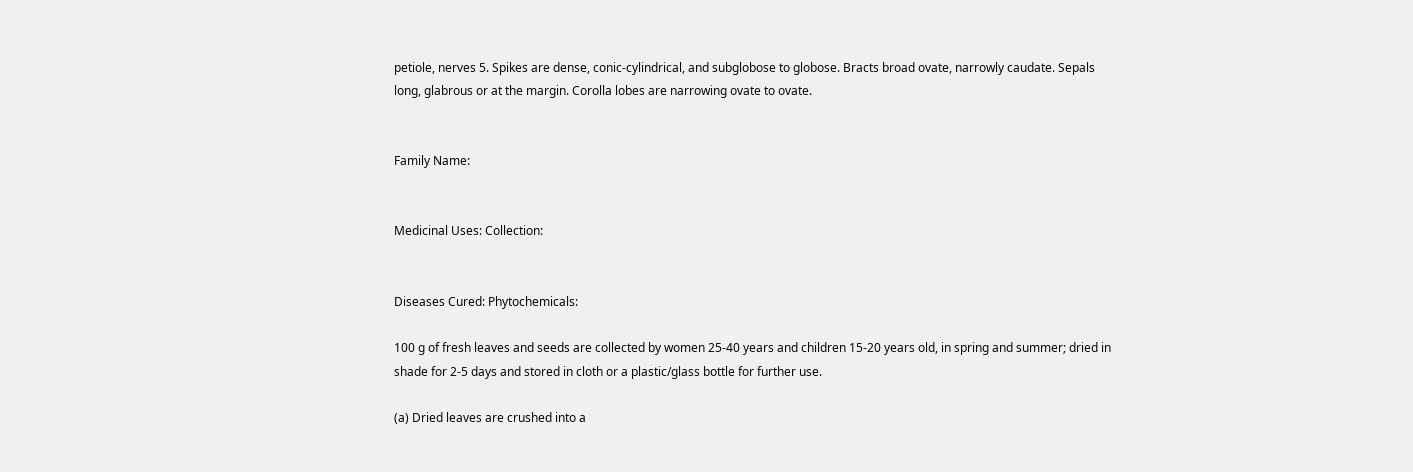petiole, nerves 5. Spikes are dense, conic-cylindrical, and subglobose to globose. Bracts broad ovate, narrowly caudate. Sepals long, glabrous or at the margin. Corolla lobes are narrowing ovate to ovate.


Family Name:


Medicinal Uses: Collection:


Diseases Cured: Phytochemicals:

100 g of fresh leaves and seeds are collected by women 25-40 years and children 15-20 years old, in spring and summer; dried in shade for 2-5 days and stored in cloth or a plastic/glass bottle for further use.

(a) Dried leaves are crushed into a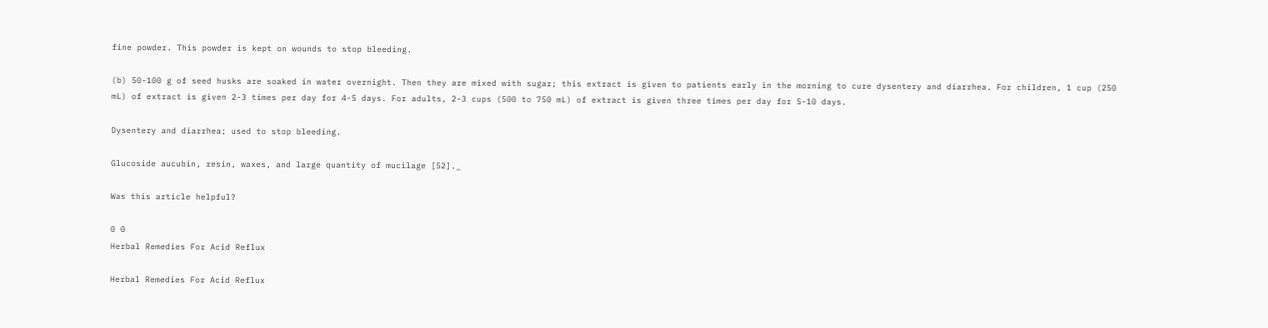fine powder. This powder is kept on wounds to stop bleeding.

(b) 50-100 g of seed husks are soaked in water overnight. Then they are mixed with sugar; this extract is given to patients early in the morning to cure dysentery and diarrhea. For children, 1 cup (250 mL) of extract is given 2-3 times per day for 4-5 days. For adults, 2-3 cups (500 to 750 mL) of extract is given three times per day for 5-10 days.

Dysentery and diarrhea; used to stop bleeding.

Glucoside aucubin, resin, waxes, and large quantity of mucilage [52]._

Was this article helpful?

0 0
Herbal Remedies For Acid Reflux

Herbal Remedies For Acid Reflux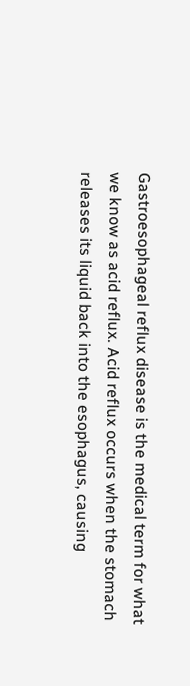Gastroesophageal reflux disease is the medical term for what we know as acid reflux. Acid reflux occurs when the stomach releases its liquid back into the esophagus, causing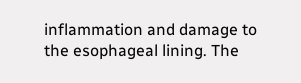inflammation and damage to the esophageal lining. The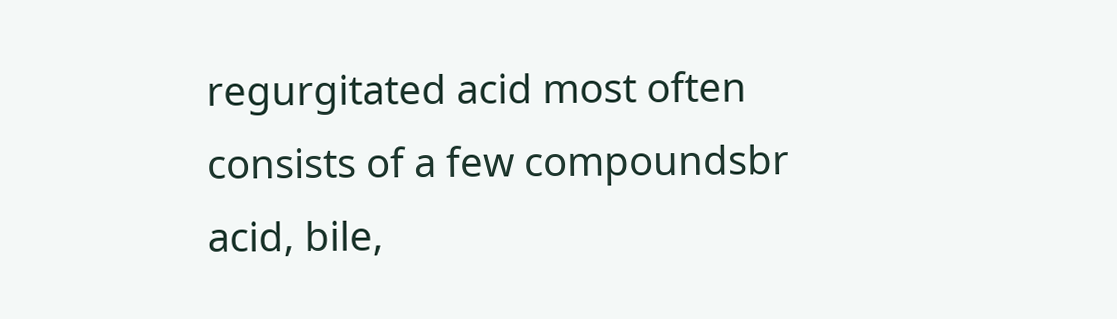regurgitated acid most often consists of a few compoundsbr acid, bile,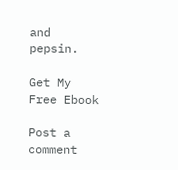and pepsin.

Get My Free Ebook

Post a comment